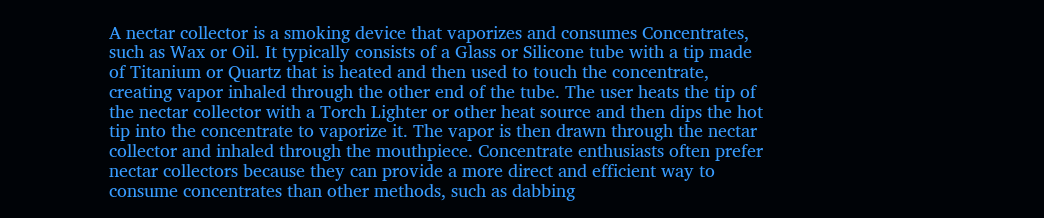A nectar collector is a smoking device that vaporizes and consumes Concentrates, such as Wax or Oil. It typically consists of a Glass or Silicone tube with a tip made of Titanium or Quartz that is heated and then used to touch the concentrate, creating vapor inhaled through the other end of the tube. The user heats the tip of the nectar collector with a Torch Lighter or other heat source and then dips the hot tip into the concentrate to vaporize it. The vapor is then drawn through the nectar collector and inhaled through the mouthpiece. Concentrate enthusiasts often prefer nectar collectors because they can provide a more direct and efficient way to consume concentrates than other methods, such as dabbing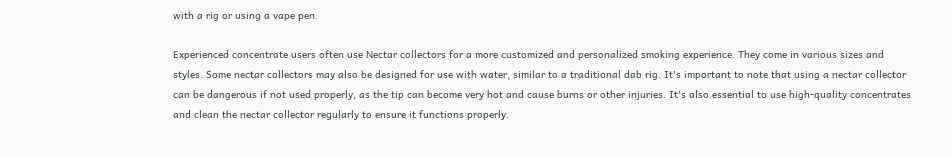with a rig or using a vape pen.

Experienced concentrate users often use Nectar collectors for a more customized and personalized smoking experience. They come in various sizes and styles. Some nectar collectors may also be designed for use with water, similar to a traditional dab rig. It's important to note that using a nectar collector can be dangerous if not used properly, as the tip can become very hot and cause burns or other injuries. It's also essential to use high-quality concentrates and clean the nectar collector regularly to ensure it functions properly.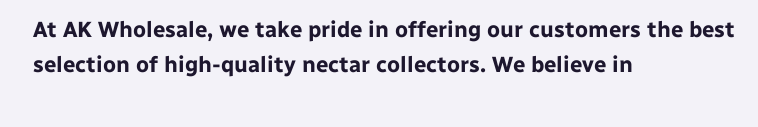At AK Wholesale, we take pride in offering our customers the best selection of high-quality nectar collectors. We believe in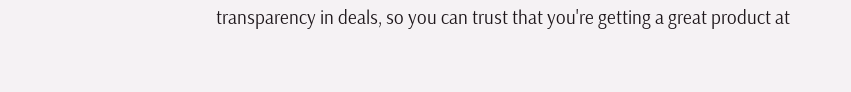transparency in deals, so you can trust that you're getting a great product at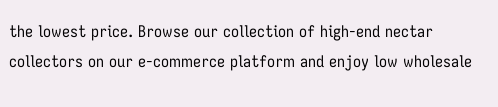the lowest price. Browse our collection of high-end nectar collectors on our e-commerce platform and enjoy low wholesale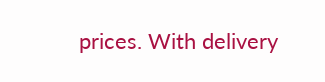prices. With delivery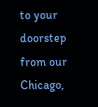to your doorstep from our Chicago,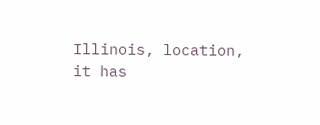Illinois, location, it has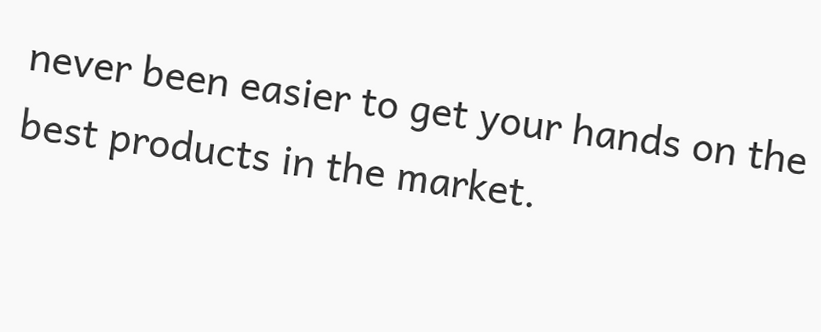never been easier to get your hands on the best products in the market.